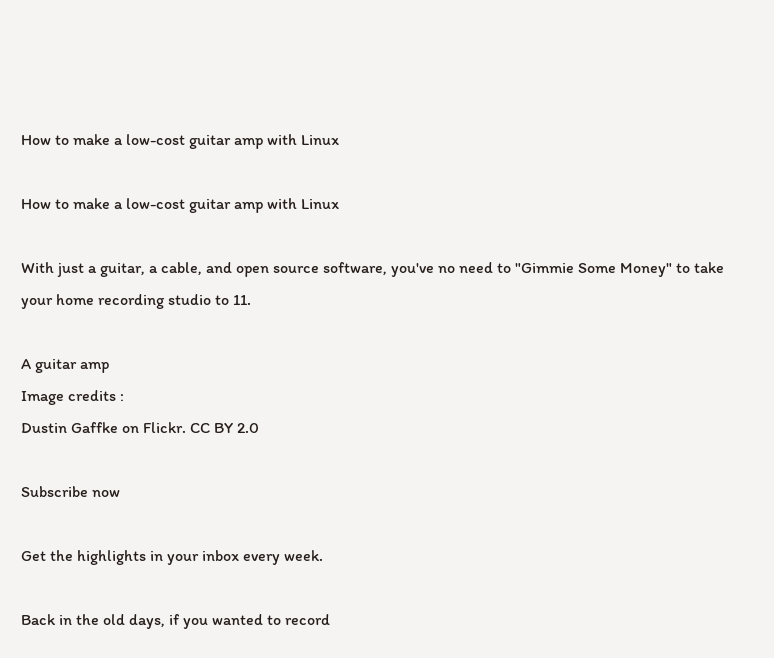How to make a low-cost guitar amp with Linux

How to make a low-cost guitar amp with Linux

With just a guitar, a cable, and open source software, you've no need to "Gimmie Some Money" to take your home recording studio to 11.

A guitar amp
Image credits :
Dustin Gaffke on Flickr. CC BY 2.0

Subscribe now

Get the highlights in your inbox every week.

Back in the old days, if you wanted to record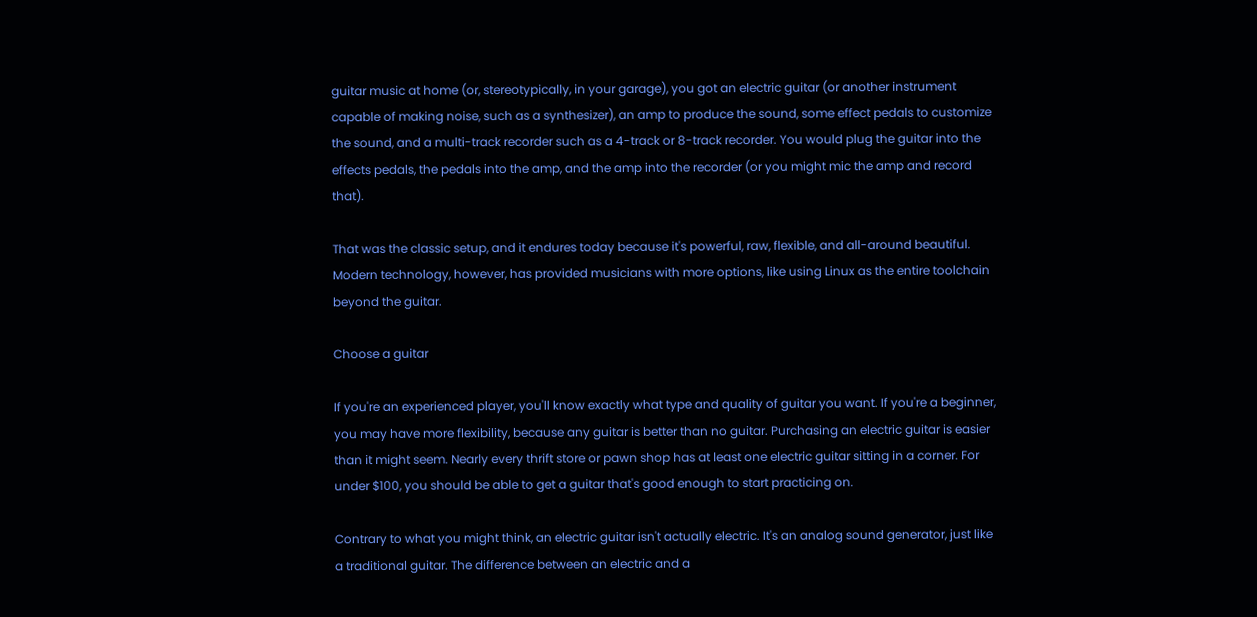guitar music at home (or, stereotypically, in your garage), you got an electric guitar (or another instrument capable of making noise, such as a synthesizer), an amp to produce the sound, some effect pedals to customize the sound, and a multi-track recorder such as a 4-track or 8-track recorder. You would plug the guitar into the effects pedals, the pedals into the amp, and the amp into the recorder (or you might mic the amp and record that).

That was the classic setup, and it endures today because it's powerful, raw, flexible, and all-around beautiful. Modern technology, however, has provided musicians with more options, like using Linux as the entire toolchain beyond the guitar.

Choose a guitar

If you're an experienced player, you'll know exactly what type and quality of guitar you want. If you're a beginner, you may have more flexibility, because any guitar is better than no guitar. Purchasing an electric guitar is easier than it might seem. Nearly every thrift store or pawn shop has at least one electric guitar sitting in a corner. For under $100, you should be able to get a guitar that's good enough to start practicing on.

Contrary to what you might think, an electric guitar isn't actually electric. It's an analog sound generator, just like a traditional guitar. The difference between an electric and a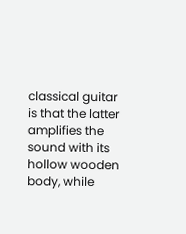classical guitar is that the latter amplifies the sound with its hollow wooden body, while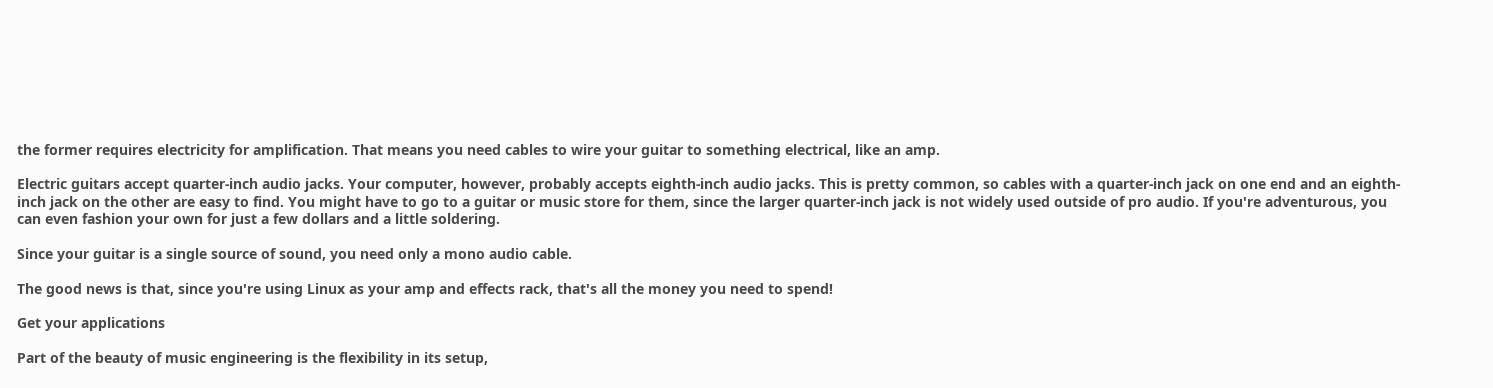the former requires electricity for amplification. That means you need cables to wire your guitar to something electrical, like an amp.

Electric guitars accept quarter-inch audio jacks. Your computer, however, probably accepts eighth-inch audio jacks. This is pretty common, so cables with a quarter-inch jack on one end and an eighth-inch jack on the other are easy to find. You might have to go to a guitar or music store for them, since the larger quarter-inch jack is not widely used outside of pro audio. If you're adventurous, you can even fashion your own for just a few dollars and a little soldering.

Since your guitar is a single source of sound, you need only a mono audio cable.

The good news is that, since you're using Linux as your amp and effects rack, that's all the money you need to spend!

Get your applications

Part of the beauty of music engineering is the flexibility in its setup,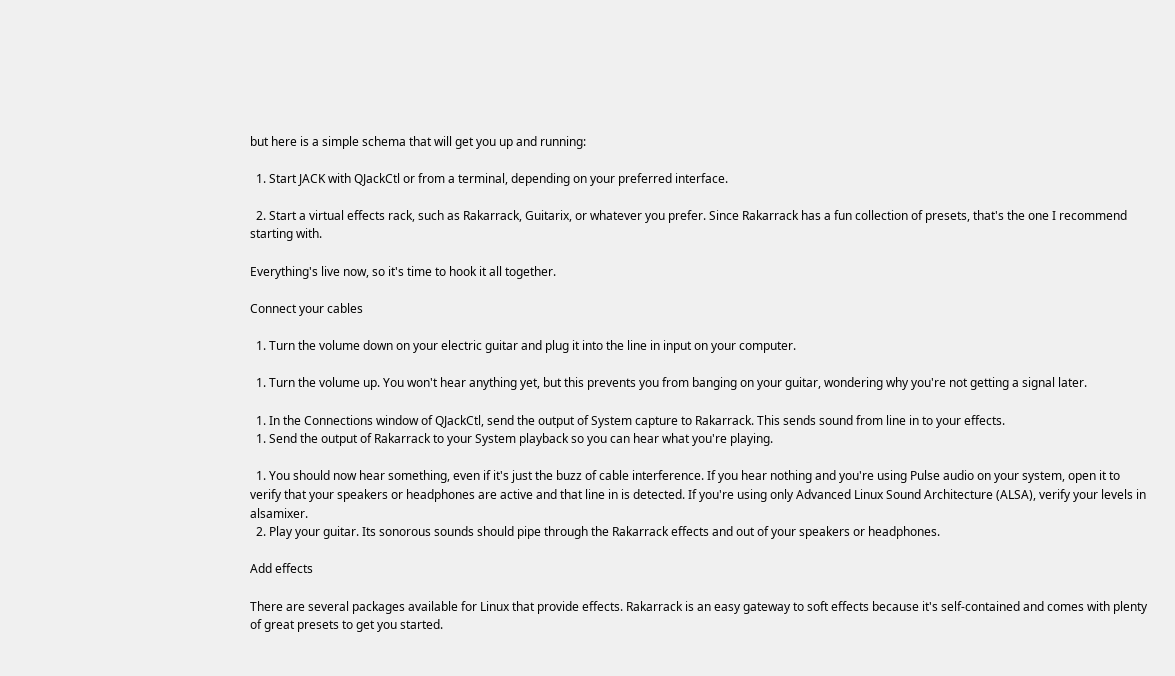but here is a simple schema that will get you up and running:

  1. Start JACK with QJackCtl or from a terminal, depending on your preferred interface.

  2. Start a virtual effects rack, such as Rakarrack, Guitarix, or whatever you prefer. Since Rakarrack has a fun collection of presets, that's the one I recommend starting with.

Everything's live now, so it's time to hook it all together.

Connect your cables

  1. Turn the volume down on your electric guitar and plug it into the line in input on your computer.

  1. Turn the volume up. You won't hear anything yet, but this prevents you from banging on your guitar, wondering why you're not getting a signal later.

  1. In the Connections window of QJackCtl, send the output of System capture to Rakarrack. This sends sound from line in to your effects.
  1. Send the output of Rakarrack to your System playback so you can hear what you're playing.

  1. You should now hear something, even if it's just the buzz of cable interference. If you hear nothing and you're using Pulse audio on your system, open it to verify that your speakers or headphones are active and that line in is detected. If you're using only Advanced Linux Sound Architecture (ALSA), verify your levels in alsamixer.
  2. Play your guitar. Its sonorous sounds should pipe through the Rakarrack effects and out of your speakers or headphones.

Add effects

There are several packages available for Linux that provide effects. Rakarrack is an easy gateway to soft effects because it's self-contained and comes with plenty of great presets to get you started.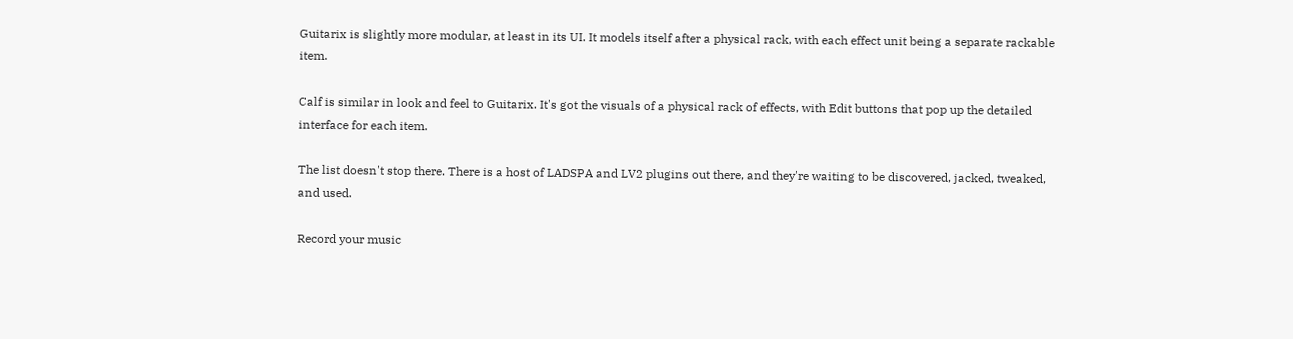Guitarix is slightly more modular, at least in its UI. It models itself after a physical rack, with each effect unit being a separate rackable item.

Calf is similar in look and feel to Guitarix. It's got the visuals of a physical rack of effects, with Edit buttons that pop up the detailed interface for each item.

The list doesn't stop there. There is a host of LADSPA and LV2 plugins out there, and they're waiting to be discovered, jacked, tweaked, and used.

Record your music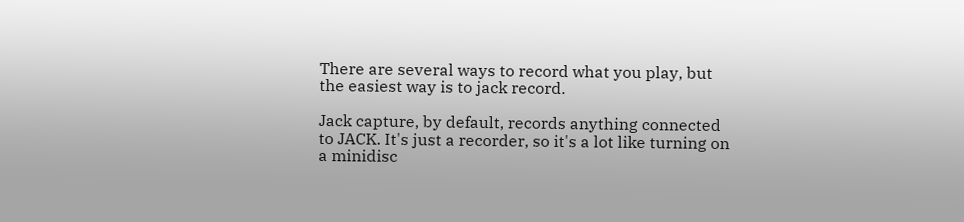There are several ways to record what you play, but the easiest way is to jack record.

Jack capture, by default, records anything connected to JACK. It's just a recorder, so it's a lot like turning on a minidisc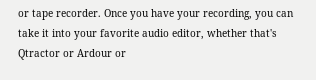or tape recorder. Once you have your recording, you can take it into your favorite audio editor, whether that's Qtractor or Ardour or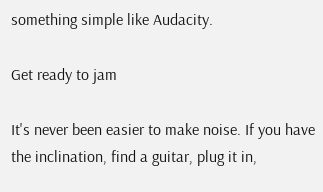something simple like Audacity.

Get ready to jam

It's never been easier to make noise. If you have the inclination, find a guitar, plug it in,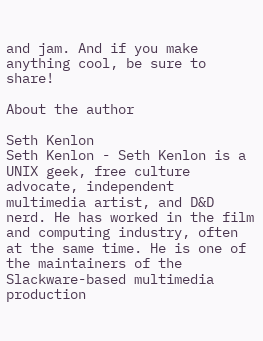and jam. And if you make anything cool, be sure to share!

About the author

Seth Kenlon
Seth Kenlon - Seth Kenlon is a UNIX geek, free culture advocate, independent multimedia artist, and D&D nerd. He has worked in the film and computing industry, often at the same time. He is one of the maintainers of the Slackware-based multimedia production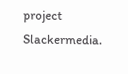project Slackermedia.